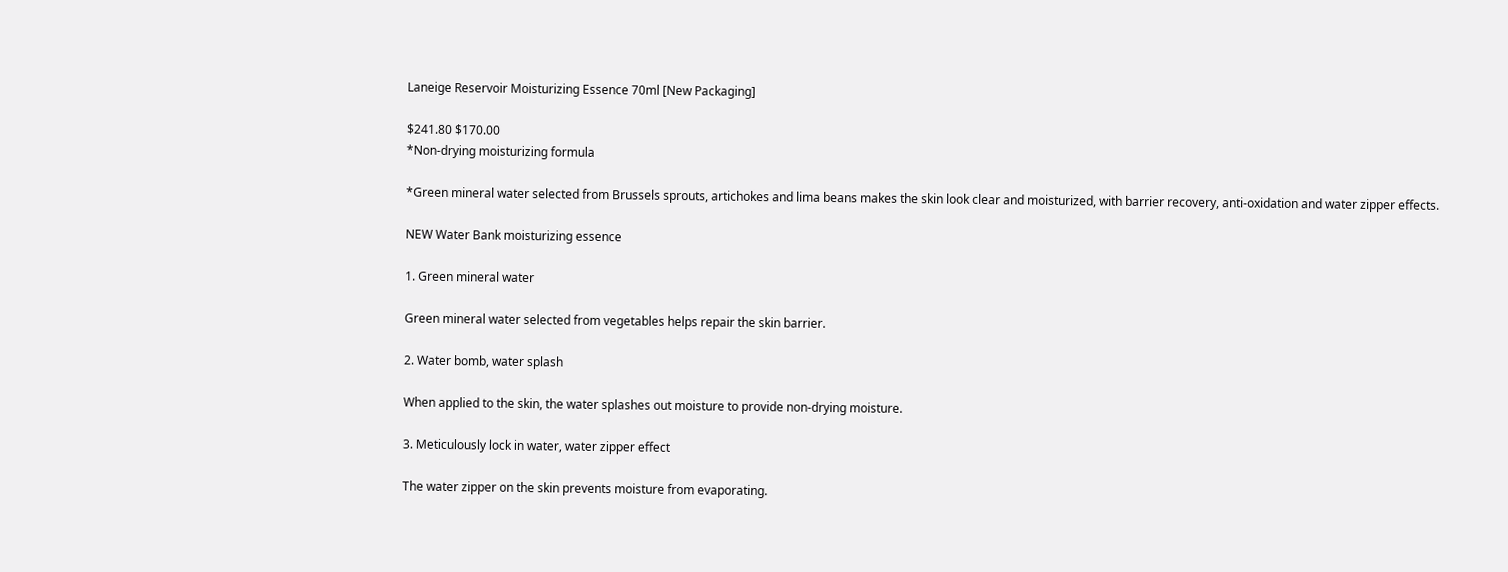Laneige Reservoir Moisturizing Essence 70ml [New Packaging]

$241.80 $170.00
*Non-drying moisturizing formula

*Green mineral water selected from Brussels sprouts, artichokes and lima beans makes the skin look clear and moisturized, with barrier recovery, anti-oxidation and water zipper effects.

NEW Water Bank moisturizing essence

1. Green mineral water

Green mineral water selected from vegetables helps repair the skin barrier.

2. Water bomb, water splash

When applied to the skin, the water splashes out moisture to provide non-drying moisture.

3. Meticulously lock in water, water zipper effect

The water zipper on the skin prevents moisture from evaporating.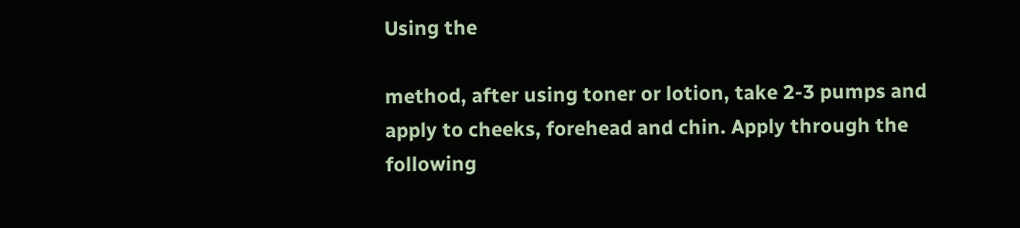Using the

method, after using toner or lotion, take 2-3 pumps and apply to cheeks, forehead and chin. Apply through the following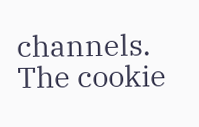channels.
The cookie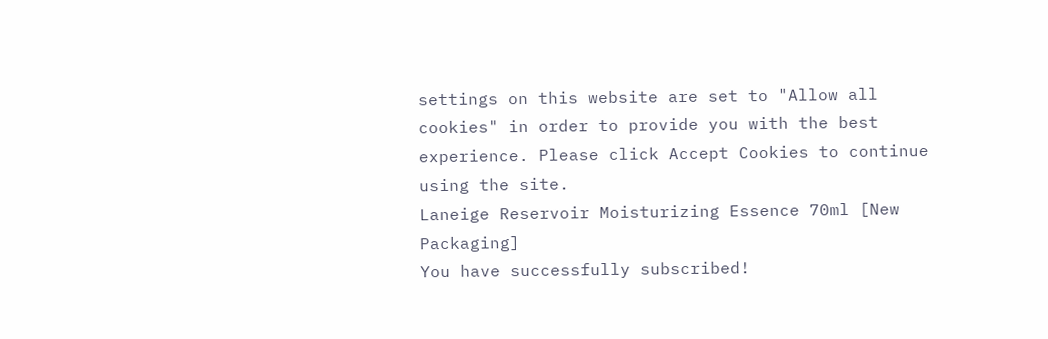settings on this website are set to "Allow all cookies" in order to provide you with the best experience. Please click Accept Cookies to continue using the site.
Laneige Reservoir Moisturizing Essence 70ml [New Packaging]
You have successfully subscribed!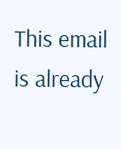This email is already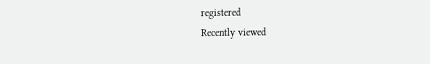registered
Recently viewed